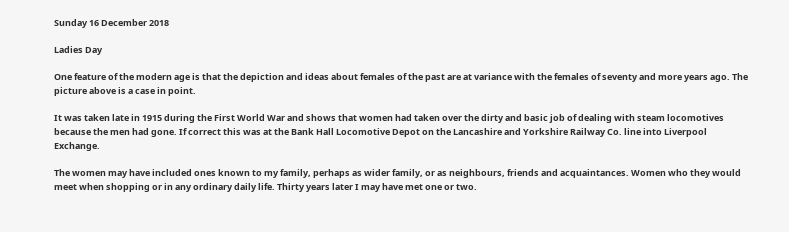Sunday 16 December 2018

Ladies Day

One feature of the modern age is that the depiction and ideas about females of the past are at variance with the females of seventy and more years ago. The picture above is a case in point.

It was taken late in 1915 during the First World War and shows that women had taken over the dirty and basic job of dealing with steam locomotives because the men had gone. If correct this was at the Bank Hall Locomotive Depot on the Lancashire and Yorkshire Railway Co. line into Liverpool Exchange.

The women may have included ones known to my family, perhaps as wider family, or as neighbours, friends and acquaintances. Women who they would meet when shopping or in any ordinary daily life. Thirty years later I may have met one or two.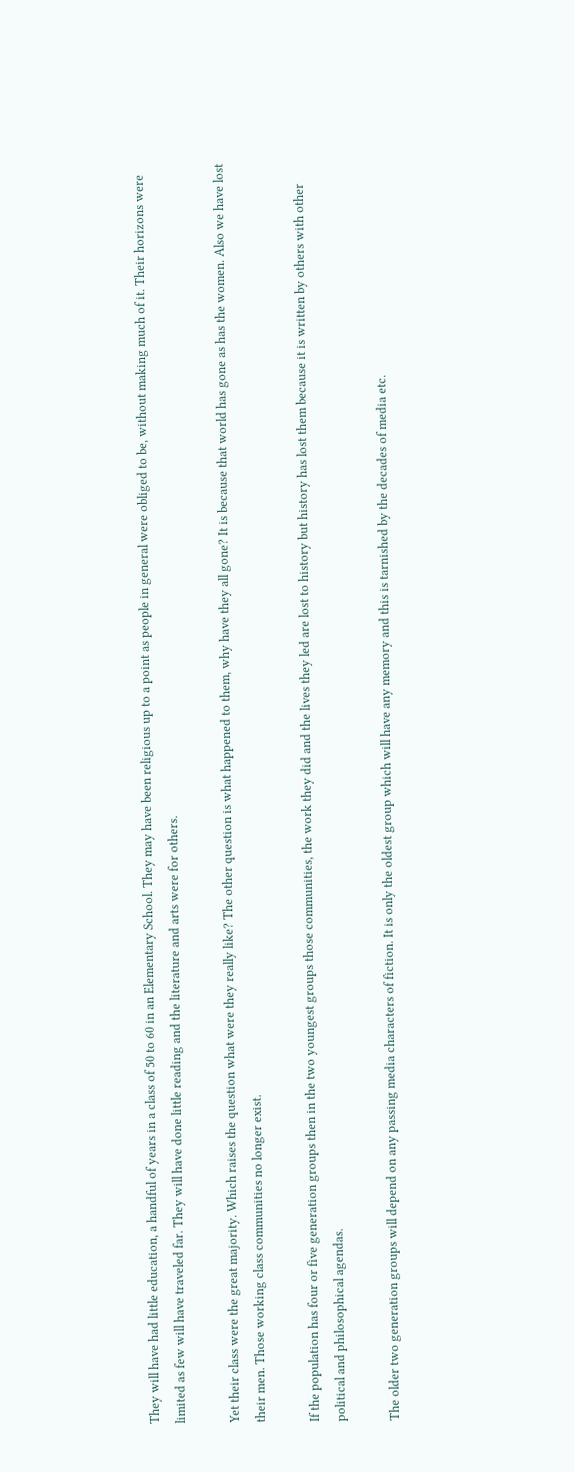They will have had little education, a handful of years in a class of 50 to 60 in an Elementary School. They may have been religious up to a point as people in general were obliged to be, without making much of it. Their horizons were limited as few will have traveled far. They will have done little reading and the literature and arts were for others.

Yet their class were the great majority. Which raises the question what were they really like? The other question is what happened to them, why have they all gone? It is because that world has gone as has the women. Also we have lost their men. Those working class communities no longer exist.

If the population has four or five generation groups then in the two youngest groups those communities, the work they did and the lives they led are lost to history but history has lost them because it is written by others with other political and philosophical agendas.

The older two generation groups will depend on any passing media characters of fiction. It is only the oldest group which will have any memory and this is tarnished by the decades of media etc.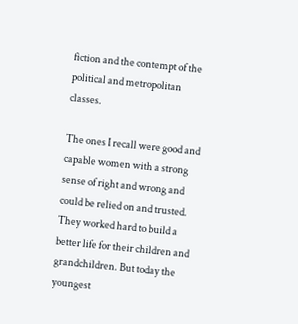fiction and the contempt of the political and metropolitan classes.

The ones I recall were good and capable women with a strong sense of right and wrong and could be relied on and trusted. They worked hard to build a better life for their children and grandchildren. But today the youngest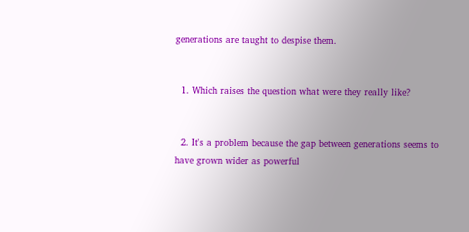generations are taught to despise them.


  1. Which raises the question what were they really like?


  2. It's a problem because the gap between generations seems to have grown wider as powerful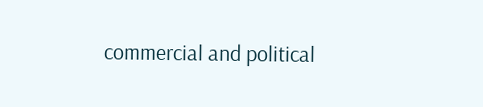commercial and political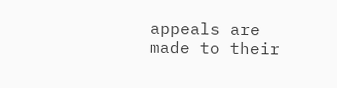appeals are made to their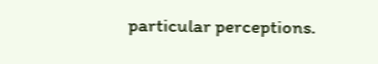particular perceptions.